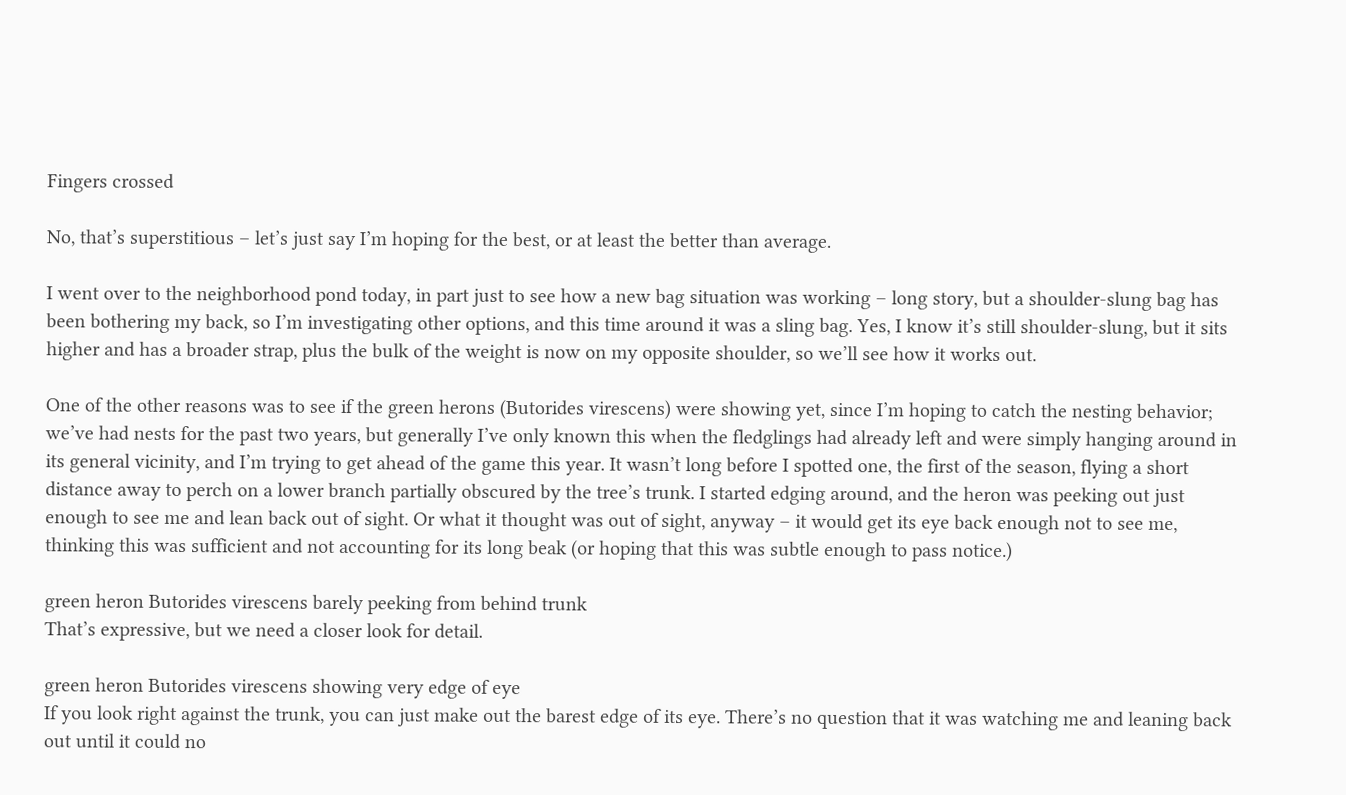Fingers crossed

No, that’s superstitious – let’s just say I’m hoping for the best, or at least the better than average.

I went over to the neighborhood pond today, in part just to see how a new bag situation was working – long story, but a shoulder-slung bag has been bothering my back, so I’m investigating other options, and this time around it was a sling bag. Yes, I know it’s still shoulder-slung, but it sits higher and has a broader strap, plus the bulk of the weight is now on my opposite shoulder, so we’ll see how it works out.

One of the other reasons was to see if the green herons (Butorides virescens) were showing yet, since I’m hoping to catch the nesting behavior; we’ve had nests for the past two years, but generally I’ve only known this when the fledglings had already left and were simply hanging around in its general vicinity, and I’m trying to get ahead of the game this year. It wasn’t long before I spotted one, the first of the season, flying a short distance away to perch on a lower branch partially obscured by the tree’s trunk. I started edging around, and the heron was peeking out just enough to see me and lean back out of sight. Or what it thought was out of sight, anyway – it would get its eye back enough not to see me, thinking this was sufficient and not accounting for its long beak (or hoping that this was subtle enough to pass notice.)

green heron Butorides virescens barely peeking from behind trunk
That’s expressive, but we need a closer look for detail.

green heron Butorides virescens showing very edge of eye
If you look right against the trunk, you can just make out the barest edge of its eye. There’s no question that it was watching me and leaning back out until it could no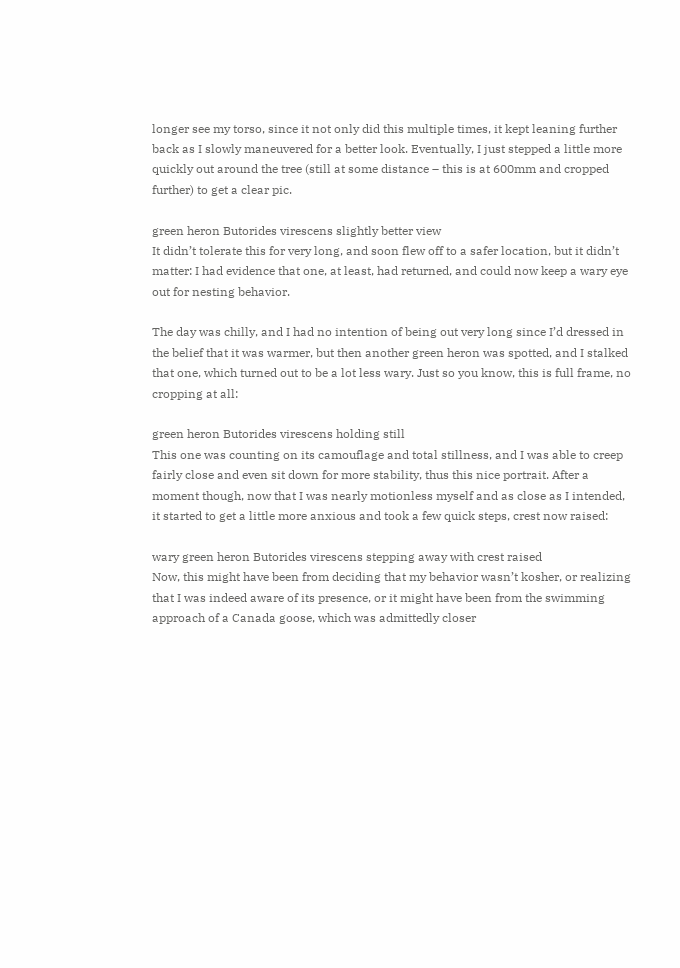longer see my torso, since it not only did this multiple times, it kept leaning further back as I slowly maneuvered for a better look. Eventually, I just stepped a little more quickly out around the tree (still at some distance – this is at 600mm and cropped further) to get a clear pic.

green heron Butorides virescens slightly better view
It didn’t tolerate this for very long, and soon flew off to a safer location, but it didn’t matter: I had evidence that one, at least, had returned, and could now keep a wary eye out for nesting behavior.

The day was chilly, and I had no intention of being out very long since I’d dressed in the belief that it was warmer, but then another green heron was spotted, and I stalked that one, which turned out to be a lot less wary. Just so you know, this is full frame, no cropping at all:

green heron Butorides virescens holding still
This one was counting on its camouflage and total stillness, and I was able to creep fairly close and even sit down for more stability, thus this nice portrait. After a moment though, now that I was nearly motionless myself and as close as I intended, it started to get a little more anxious and took a few quick steps, crest now raised:

wary green heron Butorides virescens stepping away with crest raised
Now, this might have been from deciding that my behavior wasn’t kosher, or realizing that I was indeed aware of its presence, or it might have been from the swimming approach of a Canada goose, which was admittedly closer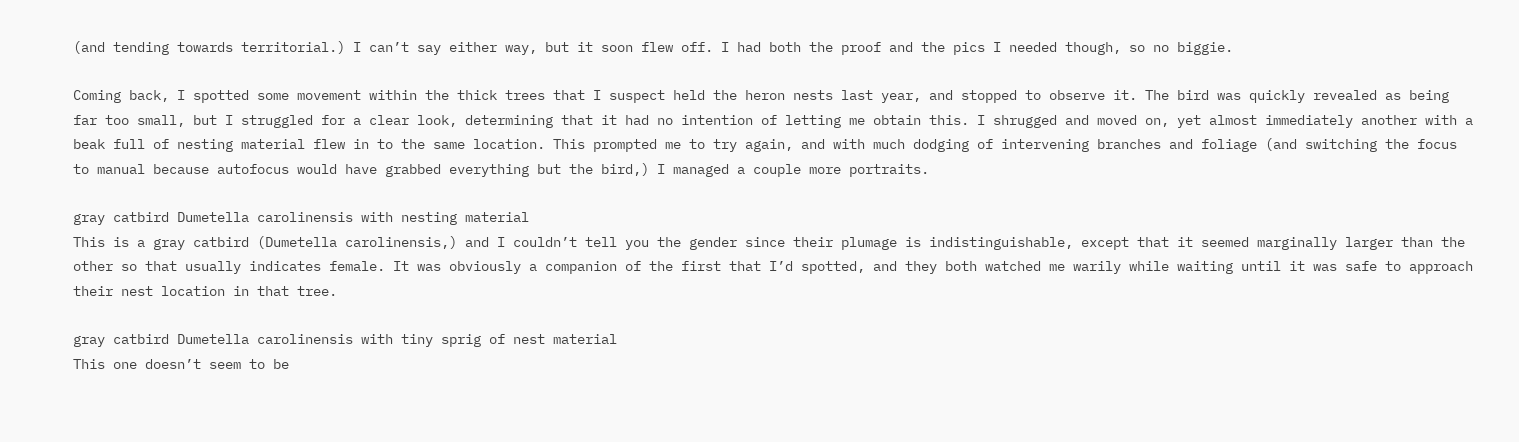(and tending towards territorial.) I can’t say either way, but it soon flew off. I had both the proof and the pics I needed though, so no biggie.

Coming back, I spotted some movement within the thick trees that I suspect held the heron nests last year, and stopped to observe it. The bird was quickly revealed as being far too small, but I struggled for a clear look, determining that it had no intention of letting me obtain this. I shrugged and moved on, yet almost immediately another with a beak full of nesting material flew in to the same location. This prompted me to try again, and with much dodging of intervening branches and foliage (and switching the focus to manual because autofocus would have grabbed everything but the bird,) I managed a couple more portraits.

gray catbird Dumetella carolinensis with nesting material
This is a gray catbird (Dumetella carolinensis,) and I couldn’t tell you the gender since their plumage is indistinguishable, except that it seemed marginally larger than the other so that usually indicates female. It was obviously a companion of the first that I’d spotted, and they both watched me warily while waiting until it was safe to approach their nest location in that tree.

gray catbird Dumetella carolinensis with tiny sprig of nest material
This one doesn’t seem to be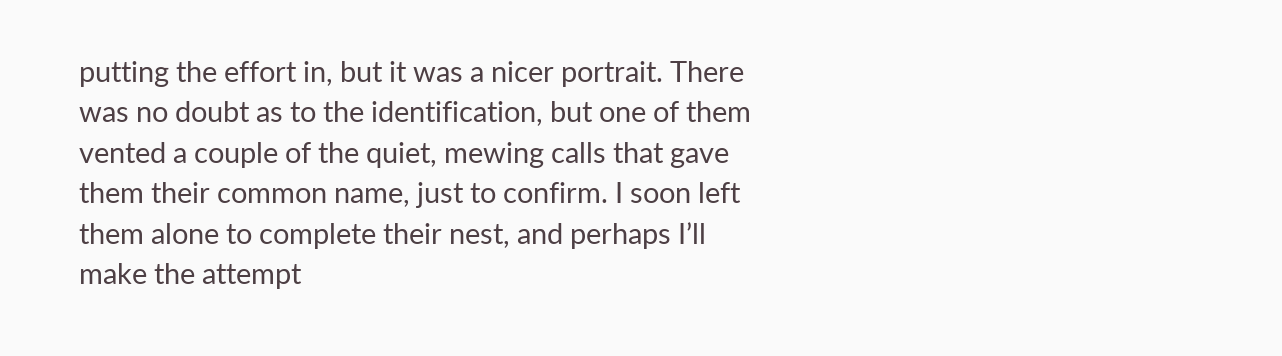putting the effort in, but it was a nicer portrait. There was no doubt as to the identification, but one of them vented a couple of the quiet, mewing calls that gave them their common name, just to confirm. I soon left them alone to complete their nest, and perhaps I’ll make the attempt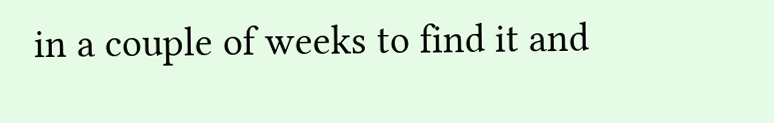in a couple of weeks to find it and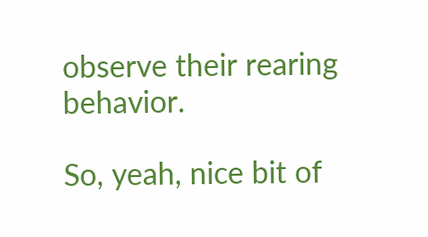observe their rearing behavior.

So, yeah, nice bit of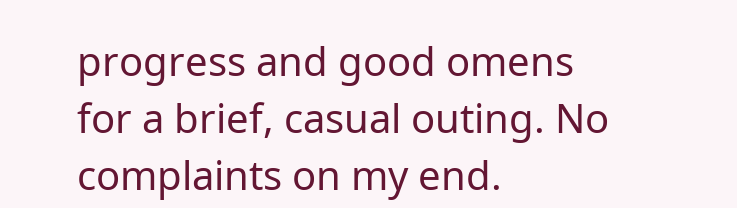progress and good omens for a brief, casual outing. No complaints on my end.